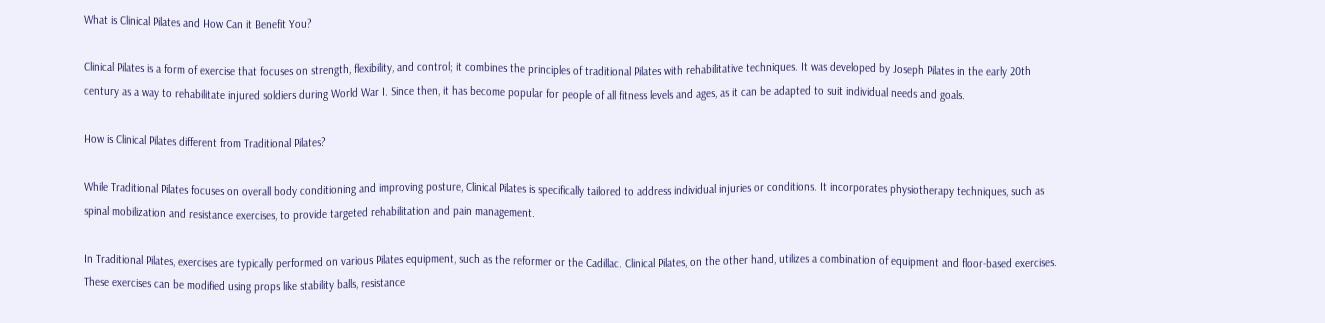What is Clinical Pilates and How Can it Benefit You?

Clinical Pilates is a form of exercise that focuses on strength, flexibility, and control; it combines the principles of traditional Pilates with rehabilitative techniques. It was developed by Joseph Pilates in the early 20th century as a way to rehabilitate injured soldiers during World War I. Since then, it has become popular for people of all fitness levels and ages, as it can be adapted to suit individual needs and goals.

How is Clinical Pilates different from Traditional Pilates?

While Traditional Pilates focuses on overall body conditioning and improving posture, Clinical Pilates is specifically tailored to address individual injuries or conditions. It incorporates physiotherapy techniques, such as spinal mobilization and resistance exercises, to provide targeted rehabilitation and pain management.

In Traditional Pilates, exercises are typically performed on various Pilates equipment, such as the reformer or the Cadillac. Clinical Pilates, on the other hand, utilizes a combination of equipment and floor-based exercises. These exercises can be modified using props like stability balls, resistance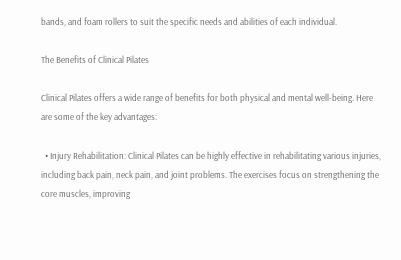bands, and foam rollers to suit the specific needs and abilities of each individual.

The Benefits of Clinical Pilates

Clinical Pilates offers a wide range of benefits for both physical and mental well-being. Here are some of the key advantages:

  • Injury Rehabilitation: Clinical Pilates can be highly effective in rehabilitating various injuries, including back pain, neck pain, and joint problems. The exercises focus on strengthening the core muscles, improving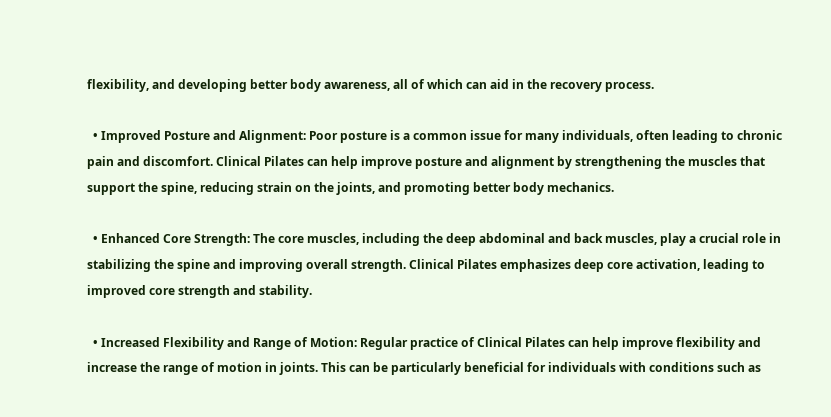flexibility, and developing better body awareness, all of which can aid in the recovery process.

  • Improved Posture and Alignment: Poor posture is a common issue for many individuals, often leading to chronic pain and discomfort. Clinical Pilates can help improve posture and alignment by strengthening the muscles that support the spine, reducing strain on the joints, and promoting better body mechanics.

  • Enhanced Core Strength: The core muscles, including the deep abdominal and back muscles, play a crucial role in stabilizing the spine and improving overall strength. Clinical Pilates emphasizes deep core activation, leading to improved core strength and stability.

  • Increased Flexibility and Range of Motion: Regular practice of Clinical Pilates can help improve flexibility and increase the range of motion in joints. This can be particularly beneficial for individuals with conditions such as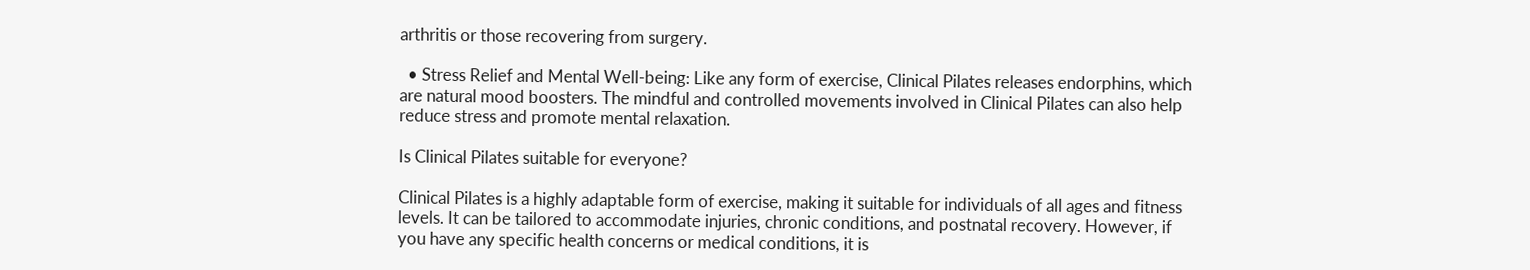arthritis or those recovering from surgery.

  • Stress Relief and Mental Well-being: Like any form of exercise, Clinical Pilates releases endorphins, which are natural mood boosters. The mindful and controlled movements involved in Clinical Pilates can also help reduce stress and promote mental relaxation.

Is Clinical Pilates suitable for everyone?

Clinical Pilates is a highly adaptable form of exercise, making it suitable for individuals of all ages and fitness levels. It can be tailored to accommodate injuries, chronic conditions, and postnatal recovery. However, if you have any specific health concerns or medical conditions, it is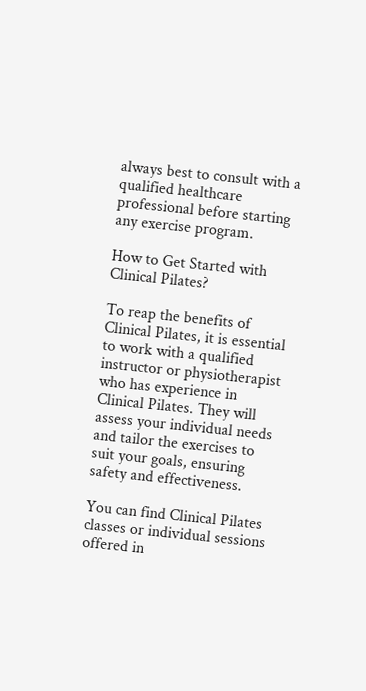always best to consult with a qualified healthcare professional before starting any exercise program.

How to Get Started with Clinical Pilates?

To reap the benefits of Clinical Pilates, it is essential to work with a qualified instructor or physiotherapist who has experience in Clinical Pilates. They will assess your individual needs and tailor the exercises to suit your goals, ensuring safety and effectiveness.

You can find Clinical Pilates classes or individual sessions offered in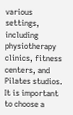various settings, including physiotherapy clinics, fitness centers, and Pilates studios. It is important to choose a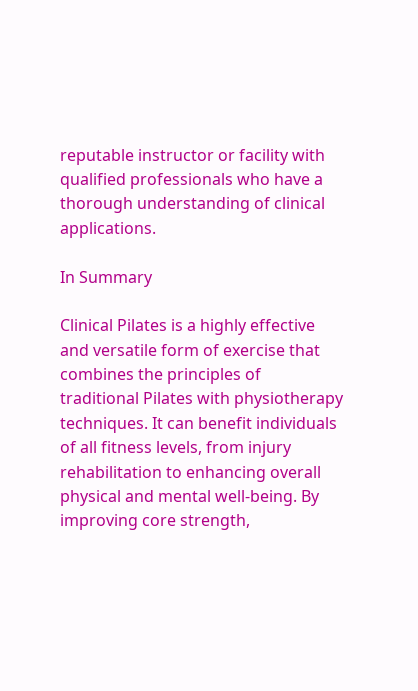reputable instructor or facility with qualified professionals who have a thorough understanding of clinical applications.

In Summary

Clinical Pilates is a highly effective and versatile form of exercise that combines the principles of traditional Pilates with physiotherapy techniques. It can benefit individuals of all fitness levels, from injury rehabilitation to enhancing overall physical and mental well-being. By improving core strength,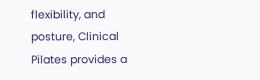flexibility, and posture, Clinical Pilates provides a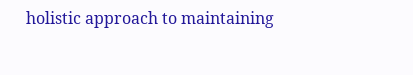holistic approach to maintaining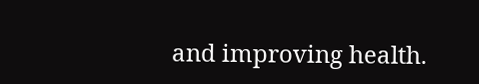and improving health.